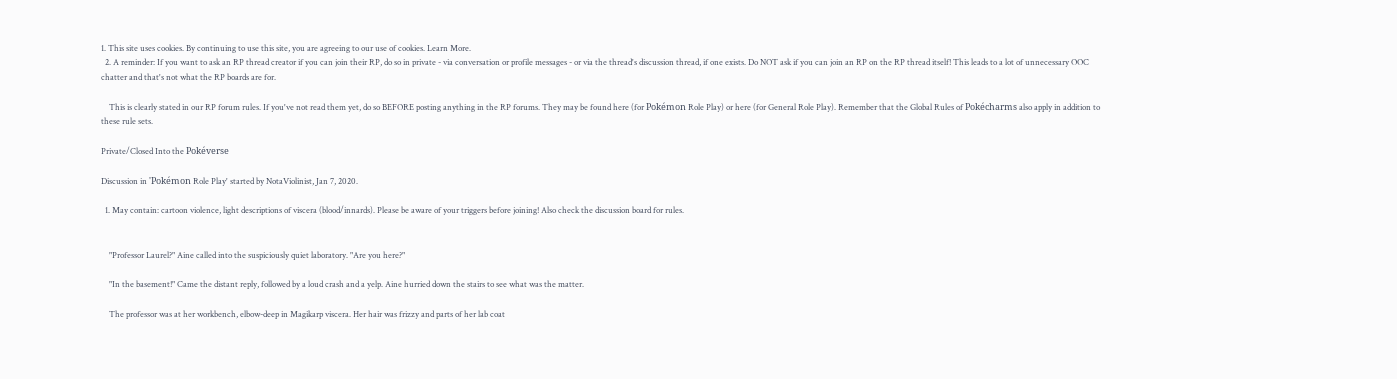1. This site uses cookies. By continuing to use this site, you are agreeing to our use of cookies. Learn More.
  2. A reminder: If you want to ask an RP thread creator if you can join their RP, do so in private - via conversation or profile messages - or via the thread's discussion thread, if one exists. Do NOT ask if you can join an RP on the RP thread itself! This leads to a lot of unnecessary OOC chatter and that's not what the RP boards are for.

    This is clearly stated in our RP forum rules. If you've not read them yet, do so BEFORE posting anything in the RP forums. They may be found here (for Pokémon Role Play) or here (for General Role Play). Remember that the Global Rules of Pokécharms also apply in addition to these rule sets.

Private/Closed Into the Pokéverse

Discussion in 'Pokémon Role Play' started by NotaViolinist, Jan 7, 2020.

  1. May contain: cartoon violence, light descriptions of viscera (blood/innards). Please be aware of your triggers before joining! Also check the discussion board for rules.


    "Professor Laurel?" Aine called into the suspiciously quiet laboratory. "Are you here?"

    "In the basement!" Came the distant reply, followed by a loud crash and a yelp. Aine hurried down the stairs to see what was the matter.

    The professor was at her workbench, elbow-deep in Magikarp viscera. Her hair was frizzy and parts of her lab coat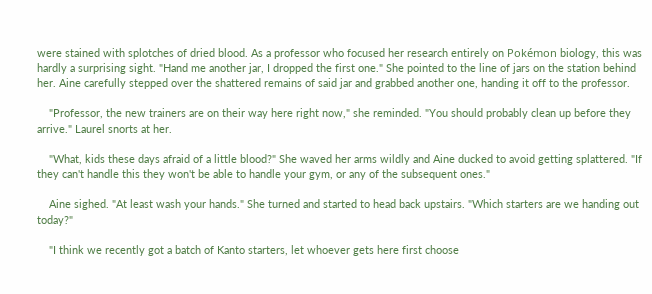were stained with splotches of dried blood. As a professor who focused her research entirely on Pokémon biology, this was hardly a surprising sight. "Hand me another jar, I dropped the first one." She pointed to the line of jars on the station behind her. Aine carefully stepped over the shattered remains of said jar and grabbed another one, handing it off to the professor.

    "Professor, the new trainers are on their way here right now," she reminded. "You should probably clean up before they arrive." Laurel snorts at her.

    "What, kids these days afraid of a little blood?" She waved her arms wildly and Aine ducked to avoid getting splattered. "If they can't handle this they won't be able to handle your gym, or any of the subsequent ones."

    Aine sighed. "At least wash your hands." She turned and started to head back upstairs. "Which starters are we handing out today?"

    "I think we recently got a batch of Kanto starters, let whoever gets here first choose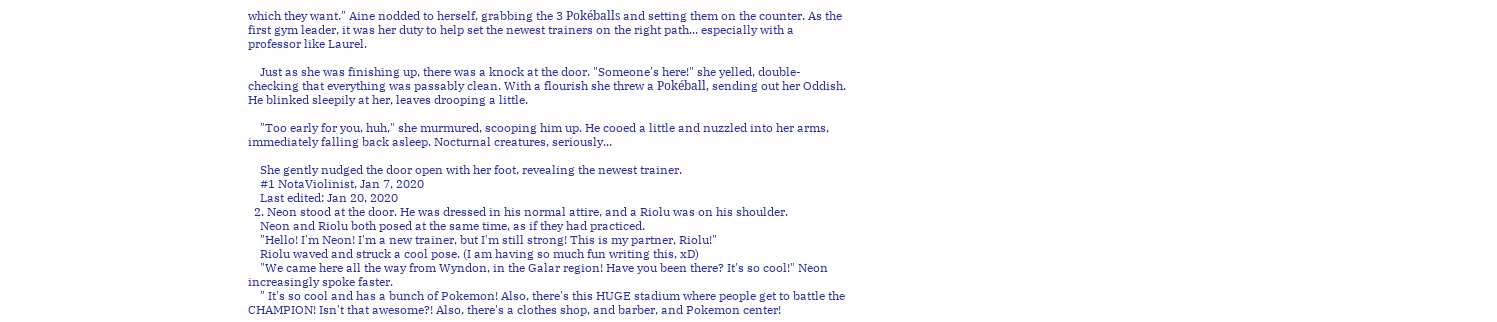which they want." Aine nodded to herself, grabbing the 3 Pokéballs and setting them on the counter. As the first gym leader, it was her duty to help set the newest trainers on the right path... especially with a professor like Laurel.

    Just as she was finishing up, there was a knock at the door. "Someone's here!" she yelled, double-checking that everything was passably clean. With a flourish she threw a Pokéball, sending out her Oddish. He blinked sleepily at her, leaves drooping a little.

    "Too early for you, huh," she murmured, scooping him up. He cooed a little and nuzzled into her arms, immediately falling back asleep. Nocturnal creatures, seriously...

    She gently nudged the door open with her foot, revealing the newest trainer.
    #1 NotaViolinist, Jan 7, 2020
    Last edited: Jan 20, 2020
  2. Neon stood at the door. He was dressed in his normal attire, and a Riolu was on his shoulder.
    Neon and Riolu both posed at the same time, as if they had practiced.
    "Hello! I'm Neon! I'm a new trainer, but I'm still strong! This is my partner, Riolu!"
    Riolu waved and struck a cool pose. (I am having so much fun writing this, xD)
    "We came here all the way from Wyndon, in the Galar region! Have you been there? It's so cool!" Neon increasingly spoke faster.
    " It's so cool and has a bunch of Pokemon! Also, there's this HUGE stadium where people get to battle the CHAMPION! Isn't that awesome?! Also, there's a clothes shop, and barber, and Pokemon center!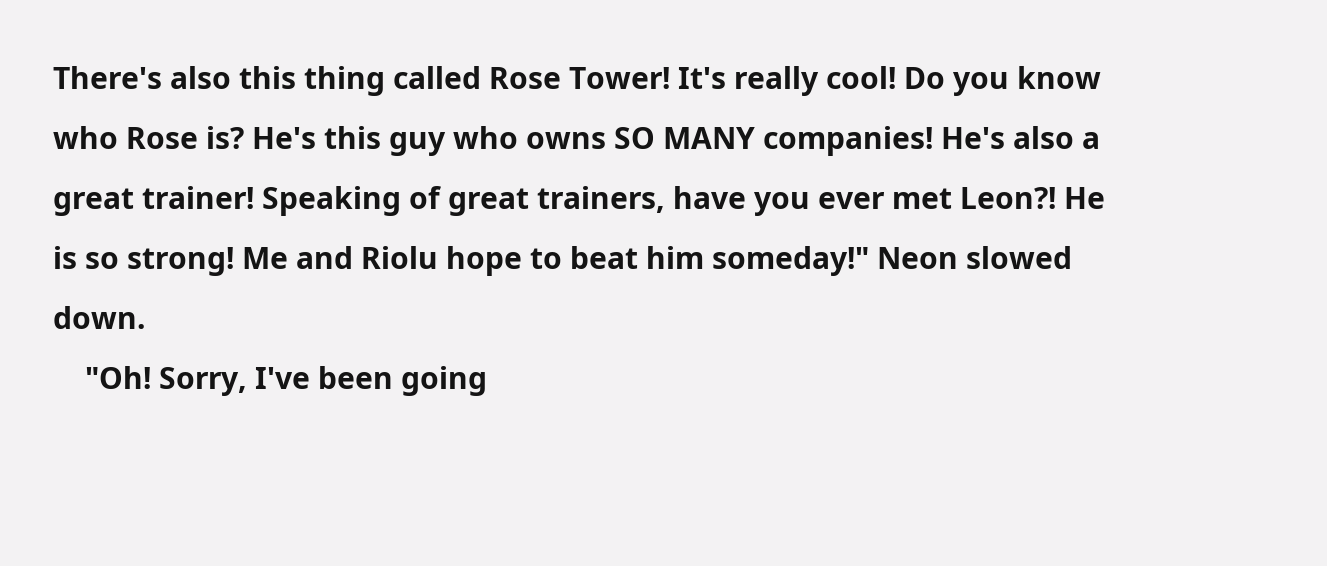There's also this thing called Rose Tower! It's really cool! Do you know who Rose is? He's this guy who owns SO MANY companies! He's also a great trainer! Speaking of great trainers, have you ever met Leon?! He is so strong! Me and Riolu hope to beat him someday!" Neon slowed down.
    "Oh! Sorry, I've been going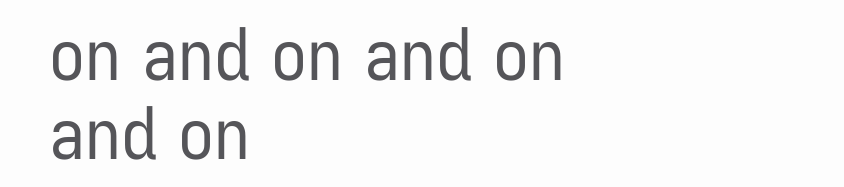on and on and on and on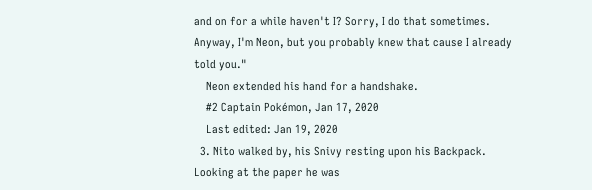and on for a while haven't I? Sorry, I do that sometimes. Anyway, I'm Neon, but you probably knew that cause I already told you."
    Neon extended his hand for a handshake.
    #2 Captain Pokémon, Jan 17, 2020
    Last edited: Jan 19, 2020
  3. Nito walked by, his Snivy resting upon his Backpack. Looking at the paper he was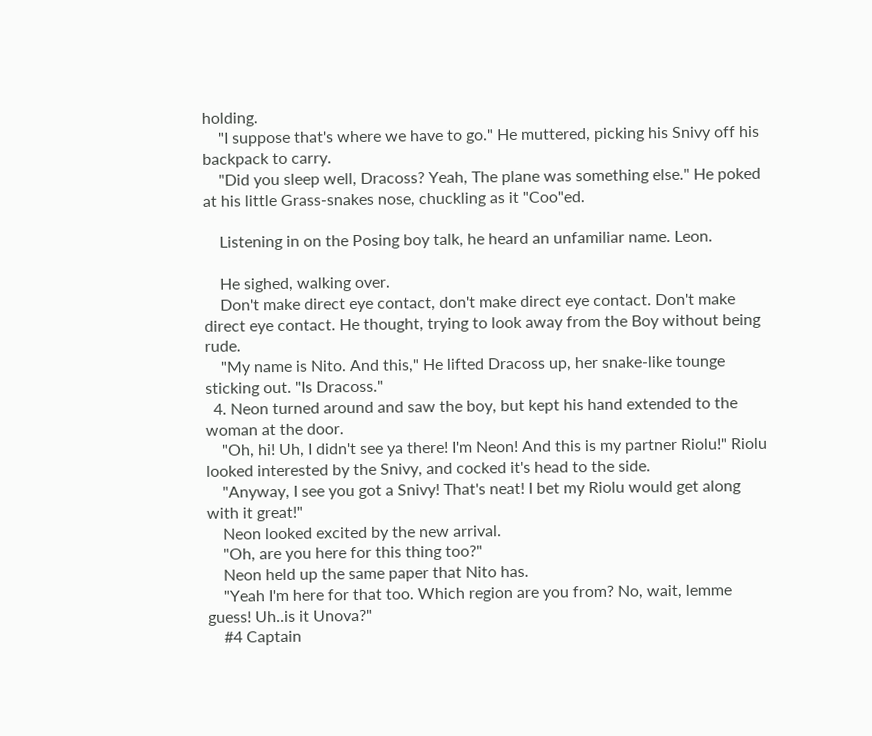holding.
    "I suppose that's where we have to go." He muttered, picking his Snivy off his backpack to carry.
    "Did you sleep well, Dracoss? Yeah, The plane was something else." He poked at his little Grass-snakes nose, chuckling as it "Coo"ed.

    Listening in on the Posing boy talk, he heard an unfamiliar name. Leon.

    He sighed, walking over.
    Don't make direct eye contact, don't make direct eye contact. Don't make direct eye contact. He thought, trying to look away from the Boy without being rude.
    "My name is Nito. And this," He lifted Dracoss up, her snake-like tounge sticking out. "Is Dracoss."
  4. Neon turned around and saw the boy, but kept his hand extended to the woman at the door.
    "Oh, hi! Uh, I didn't see ya there! I'm Neon! And this is my partner Riolu!" Riolu looked interested by the Snivy, and cocked it's head to the side.
    "Anyway, I see you got a Snivy! That's neat! I bet my Riolu would get along with it great!"
    Neon looked excited by the new arrival.
    "Oh, are you here for this thing too?"
    Neon held up the same paper that Nito has.
    "Yeah I'm here for that too. Which region are you from? No, wait, lemme guess! Uh..is it Unova?"
    #4 Captain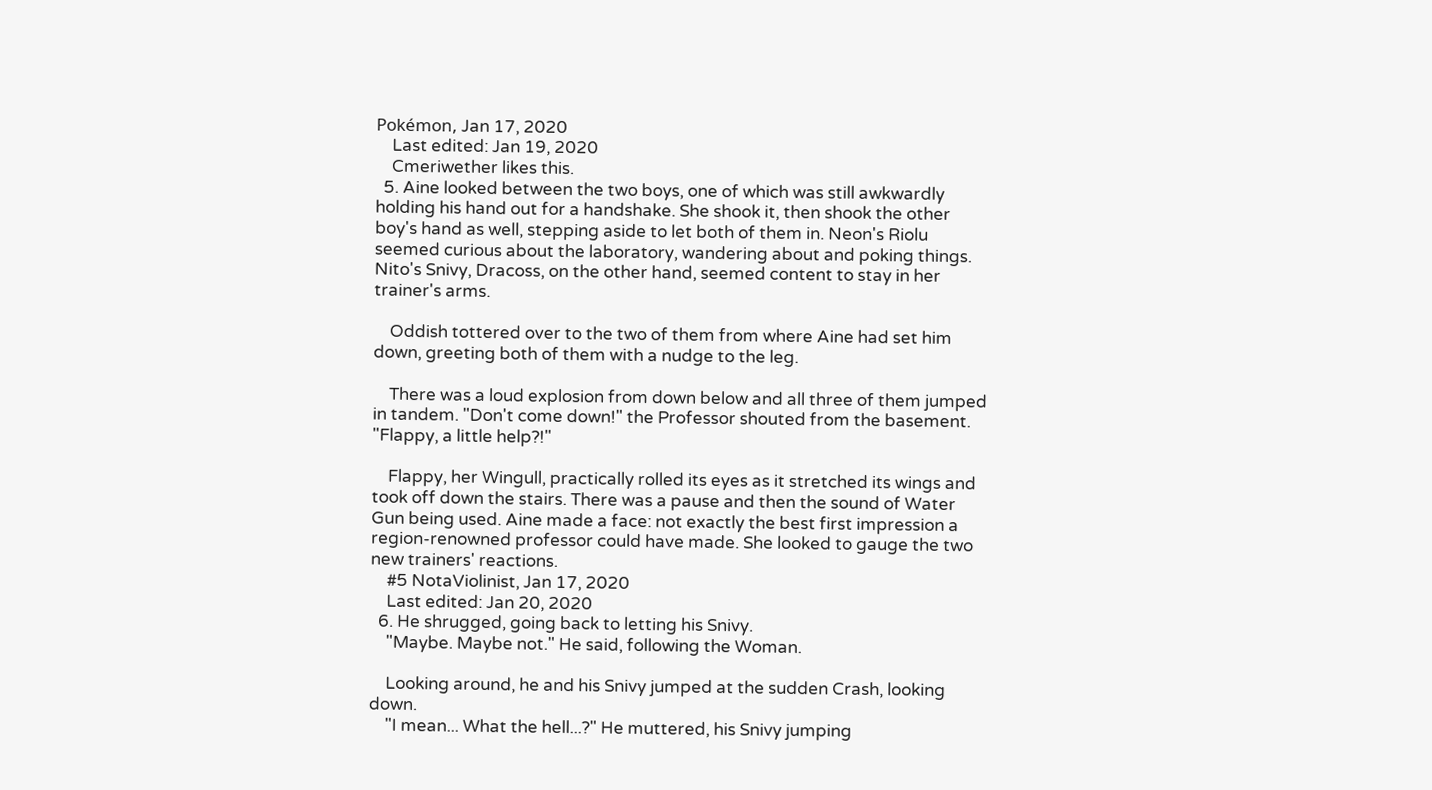Pokémon, Jan 17, 2020
    Last edited: Jan 19, 2020
    Cmeriwether likes this.
  5. Aine looked between the two boys, one of which was still awkwardly holding his hand out for a handshake. She shook it, then shook the other boy's hand as well, stepping aside to let both of them in. Neon's Riolu seemed curious about the laboratory, wandering about and poking things. Nito's Snivy, Dracoss, on the other hand, seemed content to stay in her trainer's arms.

    Oddish tottered over to the two of them from where Aine had set him down, greeting both of them with a nudge to the leg.

    There was a loud explosion from down below and all three of them jumped in tandem. "Don't come down!" the Professor shouted from the basement. "Flappy, a little help?!"

    Flappy, her Wingull, practically rolled its eyes as it stretched its wings and took off down the stairs. There was a pause and then the sound of Water Gun being used. Aine made a face: not exactly the best first impression a region-renowned professor could have made. She looked to gauge the two new trainers' reactions.
    #5 NotaViolinist, Jan 17, 2020
    Last edited: Jan 20, 2020
  6. He shrugged, going back to letting his Snivy.
    "Maybe. Maybe not." He said, following the Woman.

    Looking around, he and his Snivy jumped at the sudden Crash, looking down.
    "I mean... What the hell...?" He muttered, his Snivy jumping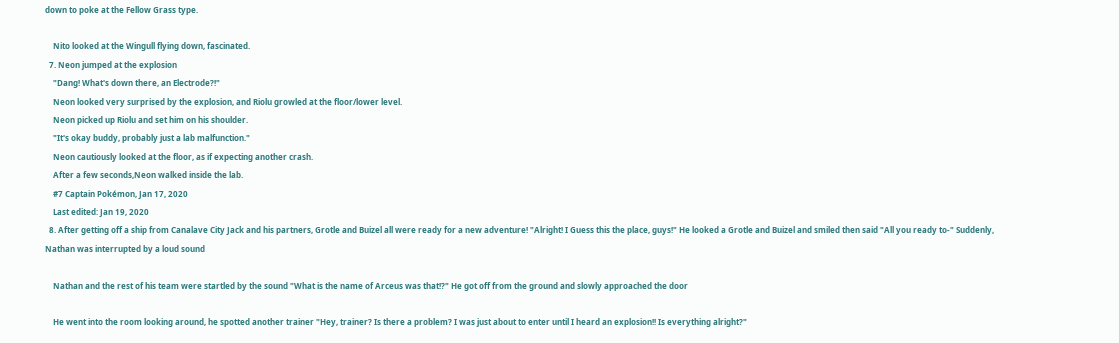down to poke at the Fellow Grass type.

    Nito looked at the Wingull flying down, fascinated.
  7. Neon jumped at the explosion
    "Dang! What's down there, an Electrode?!"
    Neon looked very surprised by the explosion, and Riolu growled at the floor/lower level.
    Neon picked up Riolu and set him on his shoulder.
    "It's okay buddy, probably just a lab malfunction."
    Neon cautiously looked at the floor, as if expecting another crash.
    After a few seconds,Neon walked inside the lab.
    #7 Captain Pokémon, Jan 17, 2020
    Last edited: Jan 19, 2020
  8. After getting off a ship from Canalave City Jack and his partners, Grotle and Buizel all were ready for a new adventure! "Alright! I Guess this the place, guys!" He looked a Grotle and Buizel and smiled then said "All you ready to-" Suddenly, Nathan was interrupted by a loud sound

    Nathan and the rest of his team were startled by the sound "What is the name of Arceus was that!?" He got off from the ground and slowly approached the door

    He went into the room looking around, he spotted another trainer "Hey, trainer? Is there a problem? I was just about to enter until I heard an explosion!! Is everything alright?"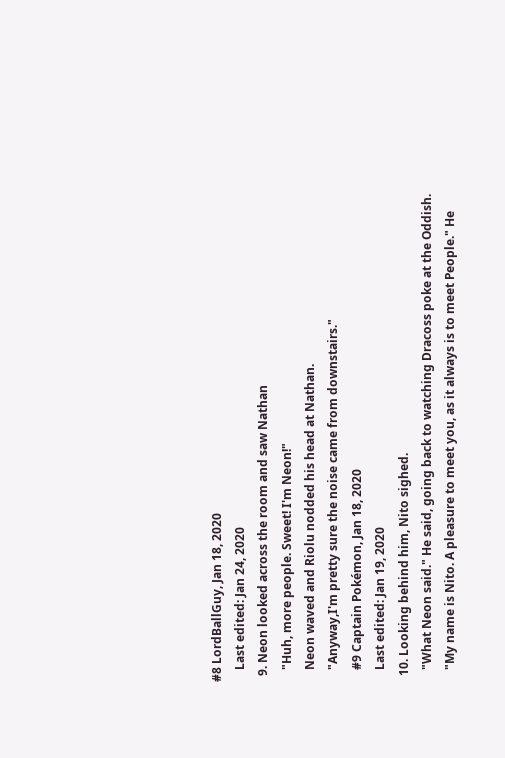#8 LordBallGuy, Jan 18, 2020
    Last edited: Jan 24, 2020
  9. Neon looked across the room and saw Nathan
    "Huh, more people. Sweet! I'm Neon!"
    Neon waved and Riolu nodded his head at Nathan.
    "Anyway,I'm pretty sure the noise came from downstairs."
    #9 Captain Pokémon, Jan 18, 2020
    Last edited: Jan 19, 2020
  10. Looking behind him, Nito sighed.
    "What Neon said." He said, going back to watching Dracoss poke at the Oddish.
    "My name is Nito. A pleasure to meet you, as it always is to meet People." He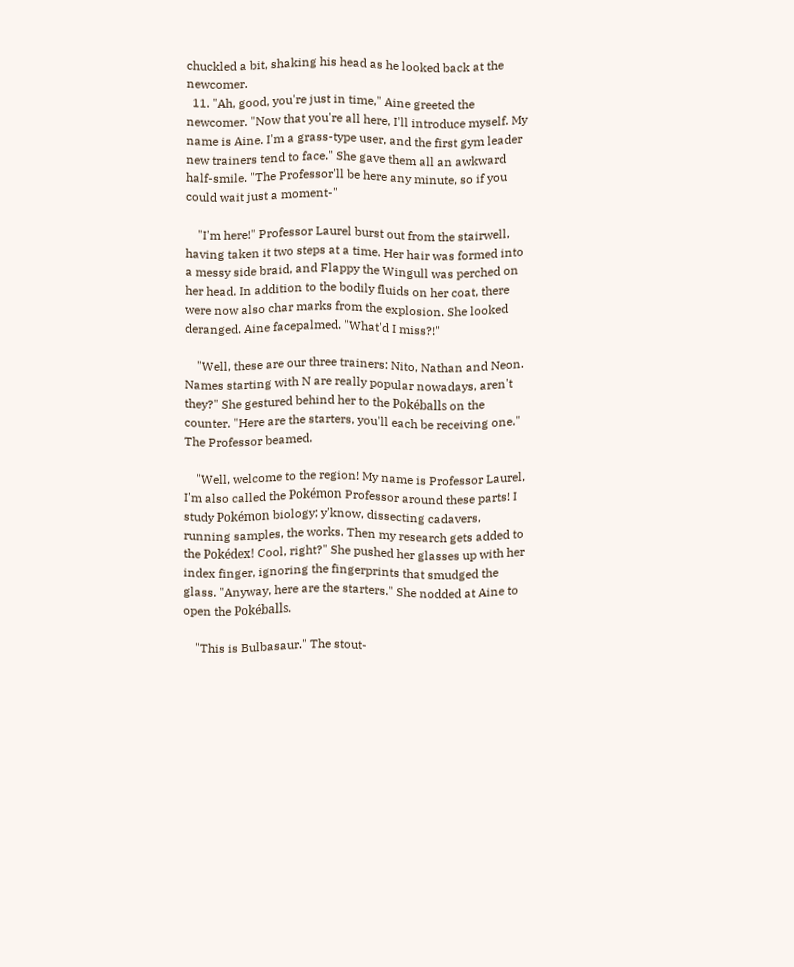chuckled a bit, shaking his head as he looked back at the newcomer.
  11. "Ah, good, you're just in time," Aine greeted the newcomer. "Now that you're all here, I'll introduce myself. My name is Aine. I'm a grass-type user, and the first gym leader new trainers tend to face." She gave them all an awkward half-smile. "The Professor'll be here any minute, so if you could wait just a moment-"

    "I'm here!" Professor Laurel burst out from the stairwell, having taken it two steps at a time. Her hair was formed into a messy side braid, and Flappy the Wingull was perched on her head. In addition to the bodily fluids on her coat, there were now also char marks from the explosion. She looked deranged. Aine facepalmed. "What'd I miss?!"

    "Well, these are our three trainers: Nito, Nathan and Neon. Names starting with N are really popular nowadays, aren't they?" She gestured behind her to the Pokéballs on the counter. "Here are the starters, you'll each be receiving one." The Professor beamed.

    "Well, welcome to the region! My name is Professor Laurel, I'm also called the Pokémon Professor around these parts! I study Pokémon biology; y'know, dissecting cadavers, running samples, the works. Then my research gets added to the Pokédex! Cool, right?" She pushed her glasses up with her index finger, ignoring the fingerprints that smudged the glass. "Anyway, here are the starters." She nodded at Aine to open the Pokéballs.

    "This is Bulbasaur." The stout-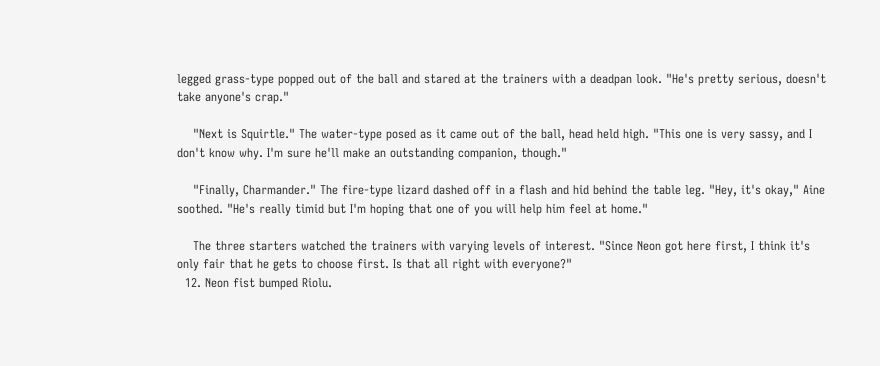legged grass-type popped out of the ball and stared at the trainers with a deadpan look. "He's pretty serious, doesn't take anyone's crap."

    "Next is Squirtle." The water-type posed as it came out of the ball, head held high. "This one is very sassy, and I don't know why. I'm sure he'll make an outstanding companion, though."

    "Finally, Charmander." The fire-type lizard dashed off in a flash and hid behind the table leg. "Hey, it's okay," Aine soothed. "He's really timid but I'm hoping that one of you will help him feel at home."

    The three starters watched the trainers with varying levels of interest. "Since Neon got here first, I think it's only fair that he gets to choose first. Is that all right with everyone?"
  12. Neon fist bumped Riolu.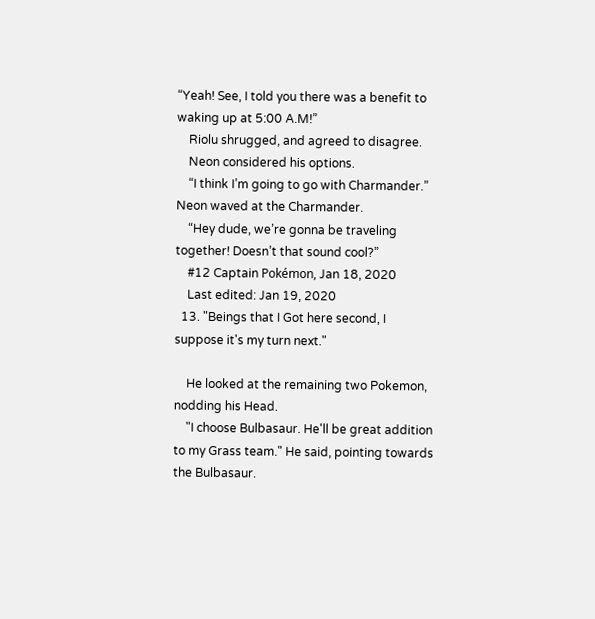“Yeah! See, I told you there was a benefit to waking up at 5:00 A.M!”
    Riolu shrugged, and agreed to disagree.
    Neon considered his options.
    “I think I’m going to go with Charmander.” Neon waved at the Charmander.
    “Hey dude, we’re gonna be traveling together! Doesn’t that sound cool?”
    #12 Captain Pokémon, Jan 18, 2020
    Last edited: Jan 19, 2020
  13. "Beings that I Got here second, I suppose it's my turn next."

    He looked at the remaining two Pokemon, nodding his Head.
    "I choose Bulbasaur. He'll be great addition to my Grass team." He said, pointing towards the Bulbasaur.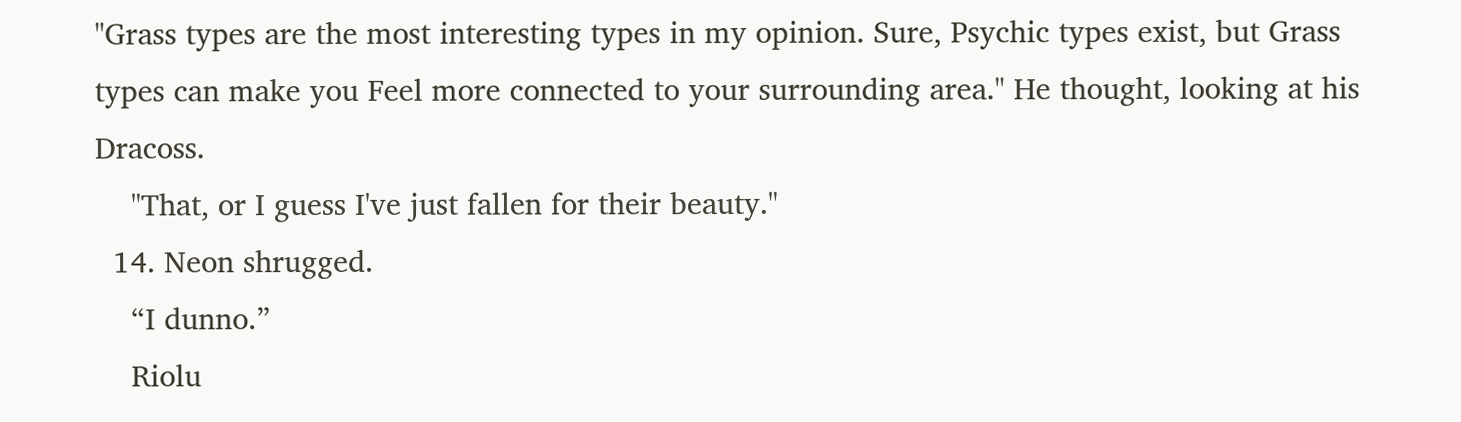"Grass types are the most interesting types in my opinion. Sure, Psychic types exist, but Grass types can make you Feel more connected to your surrounding area." He thought, looking at his Dracoss.
    "That, or I guess I've just fallen for their beauty."
  14. Neon shrugged.
    “I dunno.”
    Riolu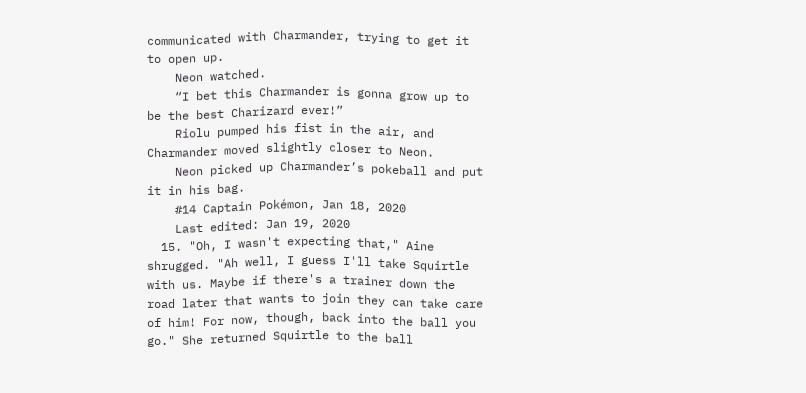communicated with Charmander, trying to get it to open up.
    Neon watched.
    “I bet this Charmander is gonna grow up to be the best Charizard ever!”
    Riolu pumped his fist in the air, and Charmander moved slightly closer to Neon.
    Neon picked up Charmander’s pokeball and put it in his bag.
    #14 Captain Pokémon, Jan 18, 2020
    Last edited: Jan 19, 2020
  15. "Oh, I wasn't expecting that," Aine shrugged. "Ah well, I guess I'll take Squirtle with us. Maybe if there's a trainer down the road later that wants to join they can take care of him! For now, though, back into the ball you go." She returned Squirtle to the ball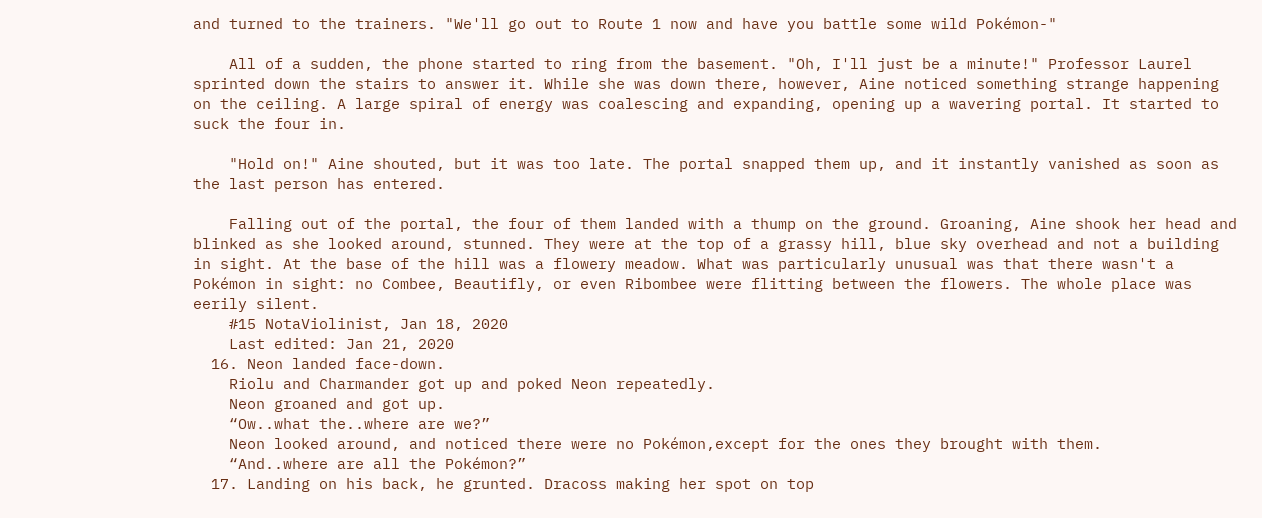and turned to the trainers. "We'll go out to Route 1 now and have you battle some wild Pokémon-"

    All of a sudden, the phone started to ring from the basement. "Oh, I'll just be a minute!" Professor Laurel sprinted down the stairs to answer it. While she was down there, however, Aine noticed something strange happening on the ceiling. A large spiral of energy was coalescing and expanding, opening up a wavering portal. It started to suck the four in.

    "Hold on!" Aine shouted, but it was too late. The portal snapped them up, and it instantly vanished as soon as the last person has entered.

    Falling out of the portal, the four of them landed with a thump on the ground. Groaning, Aine shook her head and blinked as she looked around, stunned. They were at the top of a grassy hill, blue sky overhead and not a building in sight. At the base of the hill was a flowery meadow. What was particularly unusual was that there wasn't a Pokémon in sight: no Combee, Beautifly, or even Ribombee were flitting between the flowers. The whole place was eerily silent.
    #15 NotaViolinist, Jan 18, 2020
    Last edited: Jan 21, 2020
  16. Neon landed face-down.
    Riolu and Charmander got up and poked Neon repeatedly.
    Neon groaned and got up.
    “Ow..what the..where are we?”
    Neon looked around, and noticed there were no Pokémon,except for the ones they brought with them.
    “And..where are all the Pokémon?”
  17. Landing on his back, he grunted. Dracoss making her spot on top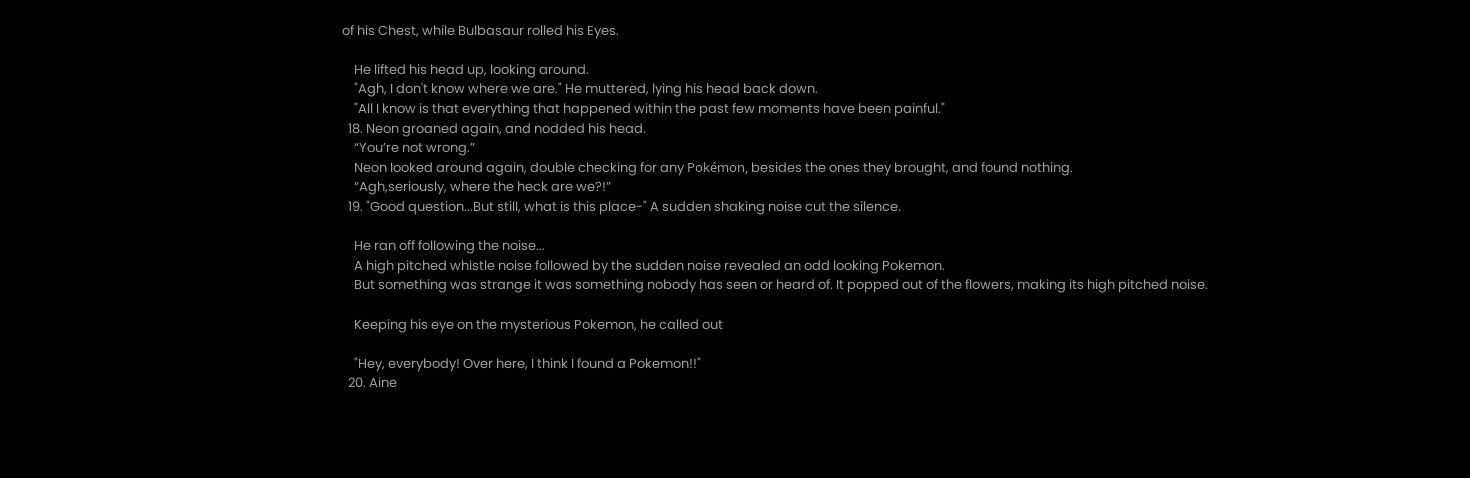of his Chest, while Bulbasaur rolled his Eyes.

    He lifted his head up, looking around.
    "Agh, I don't know where we are." He muttered, lying his head back down.
    "All I know is that everything that happened within the past few moments have been painful."
  18. Neon groaned again, and nodded his head.
    “You’re not wrong.”
    Neon looked around again, double checking for any Pokémon, besides the ones they brought, and found nothing.
    “Agh,seriously, where the heck are we?!”
  19. "Good question...But still, what is this place-" A sudden shaking noise cut the silence.

    He ran off following the noise...
    A high pitched whistle noise followed by the sudden noise revealed an odd looking Pokemon.
    But something was strange it was something nobody has seen or heard of. It popped out of the flowers, making its high pitched noise.

    Keeping his eye on the mysterious Pokemon, he called out

    "Hey, everybody! Over here, I think I found a Pokemon!!"
  20. Aine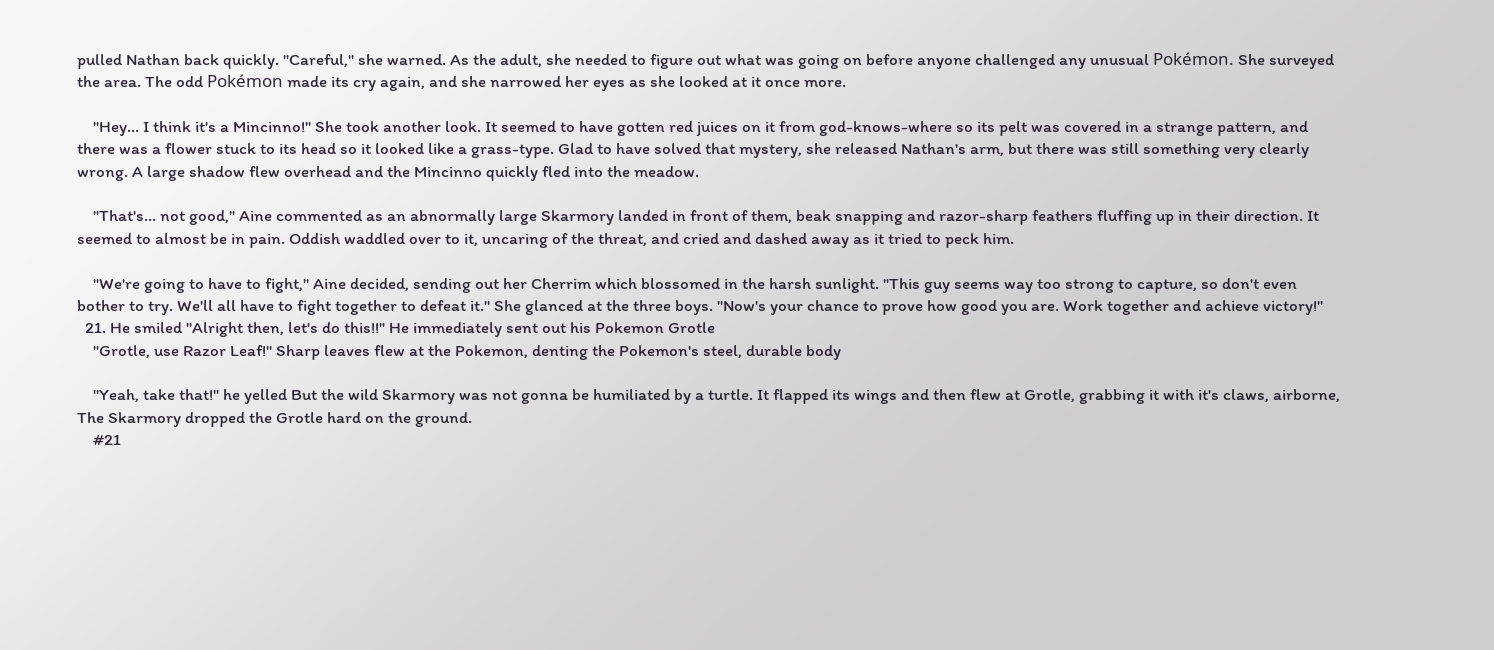pulled Nathan back quickly. "Careful," she warned. As the adult, she needed to figure out what was going on before anyone challenged any unusual Pokémon. She surveyed the area. The odd Pokémon made its cry again, and she narrowed her eyes as she looked at it once more.

    "Hey... I think it's a Mincinno!" She took another look. It seemed to have gotten red juices on it from god-knows-where so its pelt was covered in a strange pattern, and there was a flower stuck to its head so it looked like a grass-type. Glad to have solved that mystery, she released Nathan's arm, but there was still something very clearly wrong. A large shadow flew overhead and the Mincinno quickly fled into the meadow.

    "That's... not good," Aine commented as an abnormally large Skarmory landed in front of them, beak snapping and razor-sharp feathers fluffing up in their direction. It seemed to almost be in pain. Oddish waddled over to it, uncaring of the threat, and cried and dashed away as it tried to peck him.

    "We're going to have to fight," Aine decided, sending out her Cherrim which blossomed in the harsh sunlight. "This guy seems way too strong to capture, so don't even bother to try. We'll all have to fight together to defeat it." She glanced at the three boys. "Now's your chance to prove how good you are. Work together and achieve victory!"
  21. He smiled "Alright then, let's do this!!" He immediately sent out his Pokemon Grotle
    "Grotle, use Razor Leaf!" Sharp leaves flew at the Pokemon, denting the Pokemon's steel, durable body

    "Yeah, take that!" he yelled But the wild Skarmory was not gonna be humiliated by a turtle. It flapped its wings and then flew at Grotle, grabbing it with it's claws, airborne, The Skarmory dropped the Grotle hard on the ground.
    #21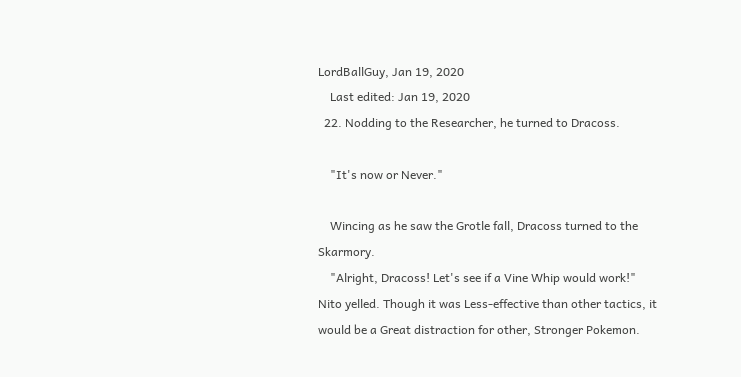LordBallGuy, Jan 19, 2020
    Last edited: Jan 19, 2020
  22. Nodding to the Researcher, he turned to Dracoss.

    "It's now or Never."

    Wincing as he saw the Grotle fall, Dracoss turned to the Skarmory.
    "Alright, Dracoss! Let's see if a Vine Whip would work!" Nito yelled. Though it was Less-effective than other tactics, it would be a Great distraction for other, Stronger Pokemon.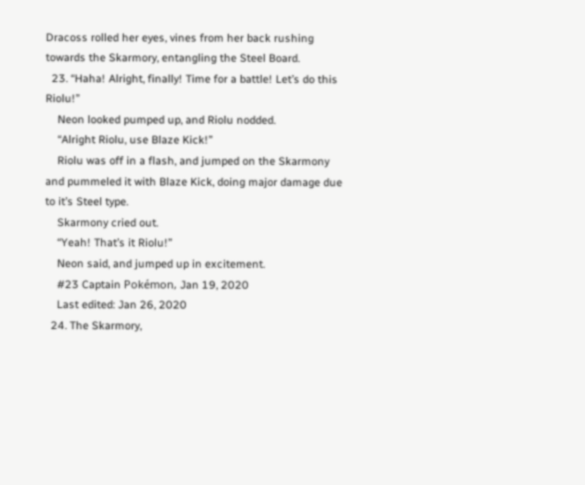Dracoss rolled her eyes, vines from her back rushing towards the Skarmory, entangling the Steel Board.
  23. “Haha! Alright, finally! Time for a battle! Let’s do this Riolu!”
    Neon looked pumped up, and Riolu nodded.
    “Alright Riolu, use Blaze Kick!”
    Riolu was off in a flash, and jumped on the Skarmony and pummeled it with Blaze Kick, doing major damage due to it’s Steel type.
    Skarmony cried out.
    “Yeah! That’s it Riolu!”
    Neon said, and jumped up in excitement.
    #23 Captain Pokémon, Jan 19, 2020
    Last edited: Jan 26, 2020
  24. The Skarmory,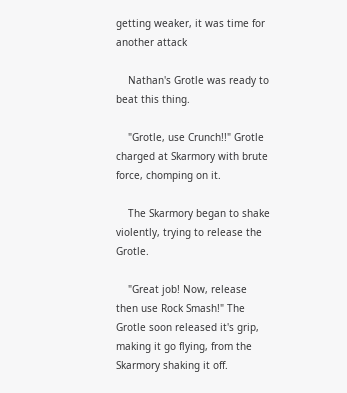getting weaker, it was time for another attack

    Nathan's Grotle was ready to beat this thing.

    "Grotle, use Crunch!!" Grotle charged at Skarmory with brute force, chomping on it.

    The Skarmory began to shake violently, trying to release the Grotle.

    "Great job! Now, release then use Rock Smash!" The Grotle soon released it's grip, making it go flying, from the Skarmory shaking it off.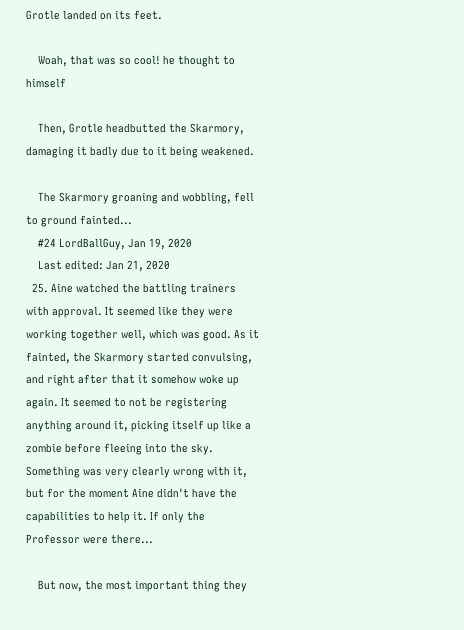Grotle landed on its feet.

    Woah, that was so cool! he thought to himself

    Then, Grotle headbutted the Skarmory, damaging it badly due to it being weakened.

    The Skarmory groaning and wobbling, fell to ground fainted...
    #24 LordBallGuy, Jan 19, 2020
    Last edited: Jan 21, 2020
  25. Aine watched the battling trainers with approval. It seemed like they were working together well, which was good. As it fainted, the Skarmory started convulsing, and right after that it somehow woke up again. It seemed to not be registering anything around it, picking itself up like a zombie before fleeing into the sky. Something was very clearly wrong with it, but for the moment Aine didn't have the capabilities to help it. If only the Professor were there...

    But now, the most important thing they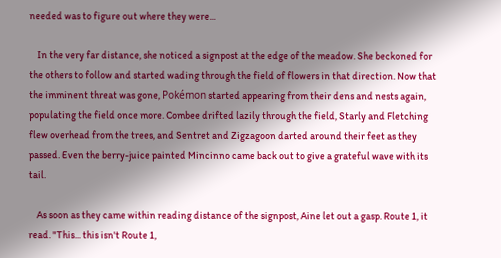needed was to figure out where they were...

    In the very far distance, she noticed a signpost at the edge of the meadow. She beckoned for the others to follow and started wading through the field of flowers in that direction. Now that the imminent threat was gone, Pokémon started appearing from their dens and nests again, populating the field once more. Combee drifted lazily through the field, Starly and Fletching flew overhead from the trees, and Sentret and Zigzagoon darted around their feet as they passed. Even the berry-juice painted Mincinno came back out to give a grateful wave with its tail.

    As soon as they came within reading distance of the signpost, Aine let out a gasp. Route 1, it read. "This... this isn't Route 1,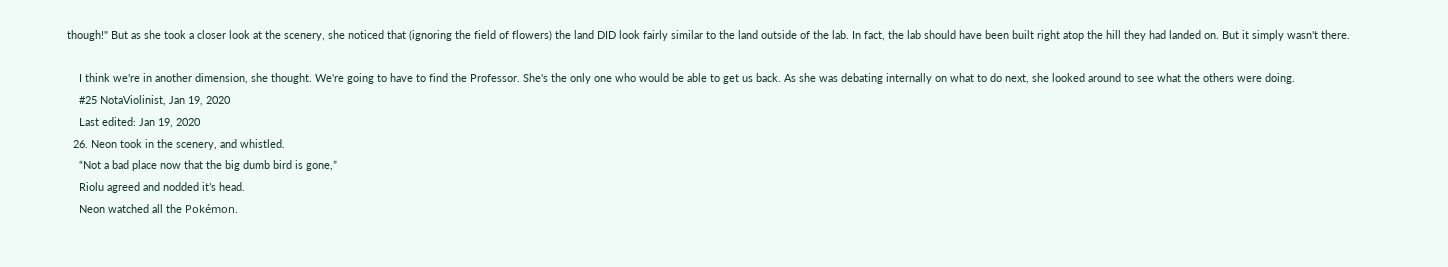though!" But as she took a closer look at the scenery, she noticed that (ignoring the field of flowers) the land DID look fairly similar to the land outside of the lab. In fact, the lab should have been built right atop the hill they had landed on. But it simply wasn't there.

    I think we're in another dimension, she thought. We're going to have to find the Professor. She's the only one who would be able to get us back. As she was debating internally on what to do next, she looked around to see what the others were doing.
    #25 NotaViolinist, Jan 19, 2020
    Last edited: Jan 19, 2020
  26. Neon took in the scenery, and whistled.
    “Not a bad place now that the big dumb bird is gone,”
    Riolu agreed and nodded it’s head.
    Neon watched all the Pokémon.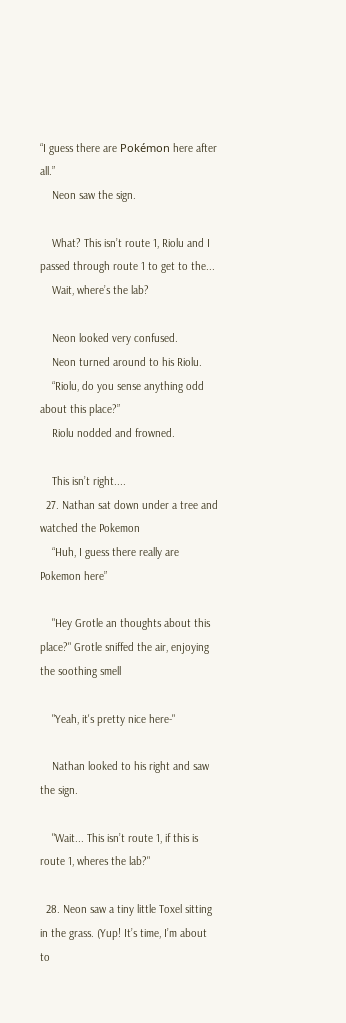“I guess there are Pokémon here after all.”
    Neon saw the sign.

    What? This isn’t route 1, Riolu and I passed through route 1 to get to the...
    Wait, where’s the lab?

    Neon looked very confused.
    Neon turned around to his Riolu.
    “Riolu, do you sense anything odd about this place?”
    Riolu nodded and frowned.

    This isn’t right....
  27. Nathan sat down under a tree and watched the Pokemon
    “Huh, I guess there really are Pokemon here”

    "Hey Grotle an thoughts about this place?" Grotle sniffed the air, enjoying the soothing smell

    "Yeah, it's pretty nice here-"

    Nathan looked to his right and saw the sign.

    "Wait... This isn’t route 1, if this is route 1, wheres the lab?"

  28. Neon saw a tiny little Toxel sitting in the grass. (Yup! It’s time, I’m about to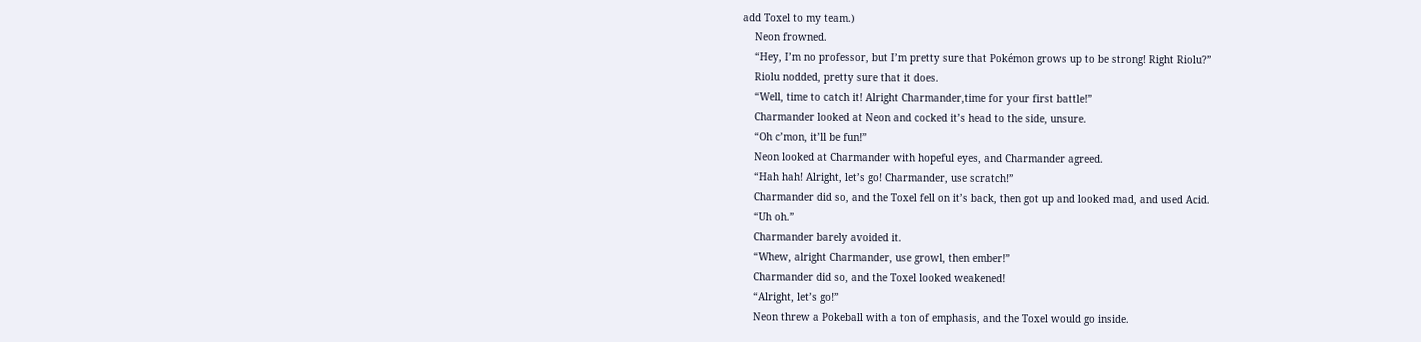add Toxel to my team.)
    Neon frowned.
    “Hey, I’m no professor, but I’m pretty sure that Pokémon grows up to be strong! Right Riolu?”
    Riolu nodded, pretty sure that it does.
    “Well, time to catch it! Alright Charmander,time for your first battle!”
    Charmander looked at Neon and cocked it’s head to the side, unsure.
    “Oh c’mon, it’ll be fun!”
    Neon looked at Charmander with hopeful eyes, and Charmander agreed.
    “Hah hah! Alright, let’s go! Charmander, use scratch!”
    Charmander did so, and the Toxel fell on it’s back, then got up and looked mad, and used Acid.
    “Uh oh.”
    Charmander barely avoided it.
    “Whew, alright Charmander, use growl, then ember!”
    Charmander did so, and the Toxel looked weakened!
    “Alright, let’s go!”
    Neon threw a Pokeball with a ton of emphasis, and the Toxel would go inside.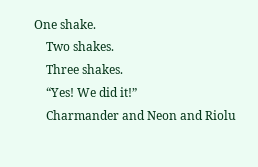One shake.
    Two shakes.
    Three shakes.
    “Yes! We did it!”
    Charmander and Neon and Riolu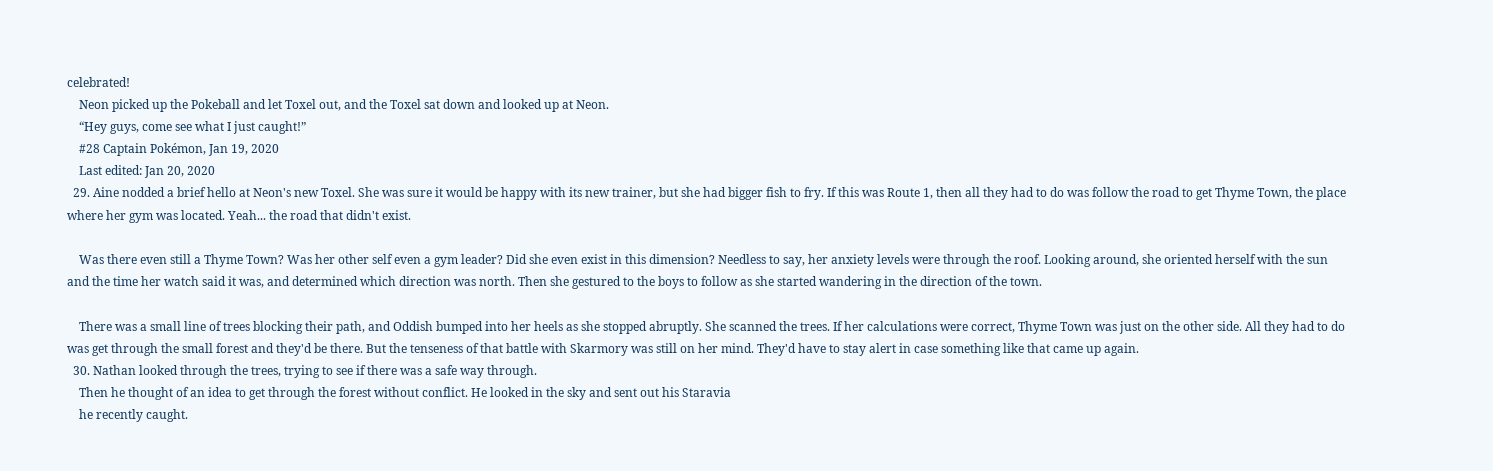celebrated!
    Neon picked up the Pokeball and let Toxel out, and the Toxel sat down and looked up at Neon.
    “Hey guys, come see what I just caught!”
    #28 Captain Pokémon, Jan 19, 2020
    Last edited: Jan 20, 2020
  29. Aine nodded a brief hello at Neon's new Toxel. She was sure it would be happy with its new trainer, but she had bigger fish to fry. If this was Route 1, then all they had to do was follow the road to get Thyme Town, the place where her gym was located. Yeah... the road that didn't exist.

    Was there even still a Thyme Town? Was her other self even a gym leader? Did she even exist in this dimension? Needless to say, her anxiety levels were through the roof. Looking around, she oriented herself with the sun and the time her watch said it was, and determined which direction was north. Then she gestured to the boys to follow as she started wandering in the direction of the town.

    There was a small line of trees blocking their path, and Oddish bumped into her heels as she stopped abruptly. She scanned the trees. If her calculations were correct, Thyme Town was just on the other side. All they had to do was get through the small forest and they'd be there. But the tenseness of that battle with Skarmory was still on her mind. They'd have to stay alert in case something like that came up again.
  30. Nathan looked through the trees, trying to see if there was a safe way through.
    Then he thought of an idea to get through the forest without conflict. He looked in the sky and sent out his Staravia
    he recently caught.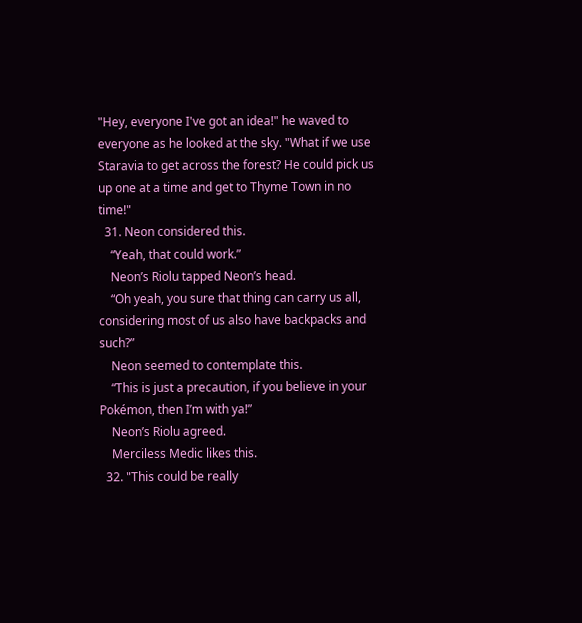"Hey, everyone I've got an idea!" he waved to everyone as he looked at the sky. "What if we use Staravia to get across the forest? He could pick us up one at a time and get to Thyme Town in no time!"
  31. Neon considered this.
    “Yeah, that could work.”
    Neon’s Riolu tapped Neon’s head.
    “Oh yeah, you sure that thing can carry us all, considering most of us also have backpacks and such?”
    Neon seemed to contemplate this.
    “This is just a precaution, if you believe in your Pokémon, then I’m with ya!”
    Neon’s Riolu agreed.
    Merciless Medic likes this.
  32. "This could be really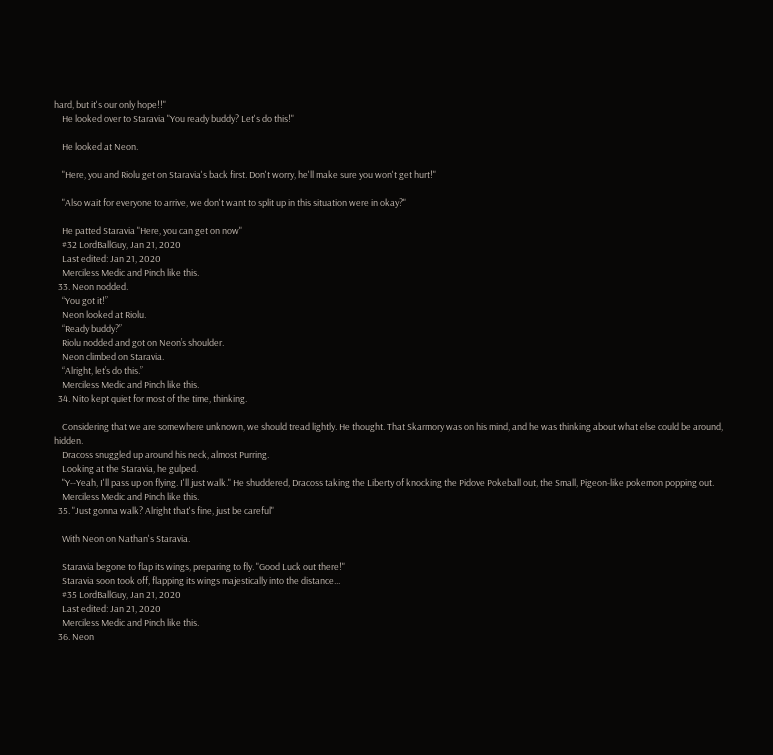hard, but it's our only hope!!"
    He looked over to Staravia "You ready buddy? Let's do this!"

    He looked at Neon.

    "Here, you and Riolu get on Staravia's back first. Don't worry, he'll make sure you won't get hurt!"

    "Also wait for everyone to arrive, we don't want to split up in this situation were in okay?"

    He patted Staravia "Here, you can get on now"
    #32 LordBallGuy, Jan 21, 2020
    Last edited: Jan 21, 2020
    Merciless Medic and Pinch like this.
  33. Neon nodded.
    “You got it!”
    Neon looked at Riolu.
    “Ready buddy?”
    Riolu nodded and got on Neon’s shoulder.
    Neon climbed on Staravia.
    “Alright, let’s do this.”
    Merciless Medic and Pinch like this.
  34. Nito kept quiet for most of the time, thinking.

    Considering that we are somewhere unknown, we should tread lightly. He thought. That Skarmory was on his mind, and he was thinking about what else could be around, hidden.
    Dracoss snuggled up around his neck, almost Purring.
    Looking at the Staravia, he gulped.
    "Y--Yeah, I'll pass up on flying. I'll just walk." He shuddered, Dracoss taking the Liberty of knocking the Pidove Pokeball out, the Small, Pigeon-like pokemon popping out.
    Merciless Medic and Pinch like this.
  35. "Just gonna walk? Alright that's fine, just be careful"

    With Neon on Nathan's Staravia.

    Staravia begone to flap its wings, preparing to fly. "Good Luck out there!"
    Staravia soon took off, flapping its wings majestically into the distance...
    #35 LordBallGuy, Jan 21, 2020
    Last edited: Jan 21, 2020
    Merciless Medic and Pinch like this.
  36. Neon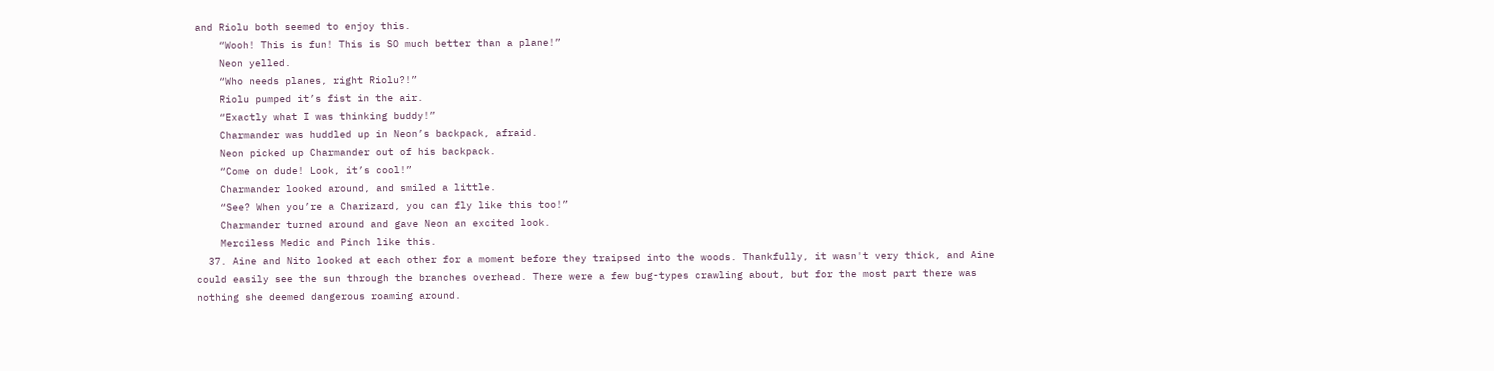and Riolu both seemed to enjoy this.
    “Wooh! This is fun! This is SO much better than a plane!”
    Neon yelled.
    “Who needs planes, right Riolu?!”
    Riolu pumped it’s fist in the air.
    “Exactly what I was thinking buddy!”
    Charmander was huddled up in Neon’s backpack, afraid.
    Neon picked up Charmander out of his backpack.
    “Come on dude! Look, it’s cool!”
    Charmander looked around, and smiled a little.
    “See? When you’re a Charizard, you can fly like this too!”
    Charmander turned around and gave Neon an excited look.
    Merciless Medic and Pinch like this.
  37. Aine and Nito looked at each other for a moment before they traipsed into the woods. Thankfully, it wasn't very thick, and Aine could easily see the sun through the branches overhead. There were a few bug-types crawling about, but for the most part there was nothing she deemed dangerous roaming around.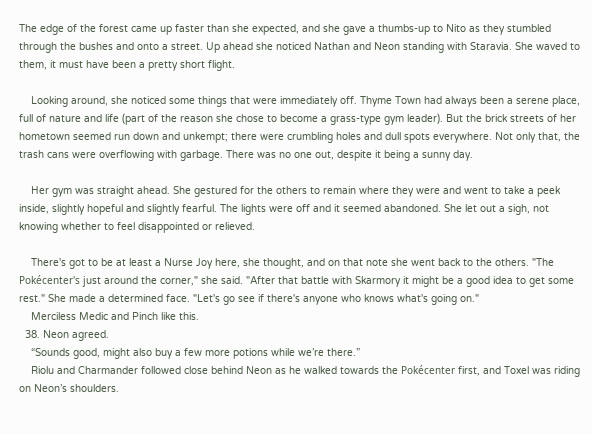The edge of the forest came up faster than she expected, and she gave a thumbs-up to Nito as they stumbled through the bushes and onto a street. Up ahead she noticed Nathan and Neon standing with Staravia. She waved to them, it must have been a pretty short flight.

    Looking around, she noticed some things that were immediately off. Thyme Town had always been a serene place, full of nature and life (part of the reason she chose to become a grass-type gym leader). But the brick streets of her hometown seemed run down and unkempt; there were crumbling holes and dull spots everywhere. Not only that, the trash cans were overflowing with garbage. There was no one out, despite it being a sunny day.

    Her gym was straight ahead. She gestured for the others to remain where they were and went to take a peek inside, slightly hopeful and slightly fearful. The lights were off and it seemed abandoned. She let out a sigh, not knowing whether to feel disappointed or relieved.

    There's got to be at least a Nurse Joy here, she thought, and on that note she went back to the others. "The Pokécenter's just around the corner," she said. "After that battle with Skarmory it might be a good idea to get some rest." She made a determined face. "Let's go see if there's anyone who knows what's going on."
    Merciless Medic and Pinch like this.
  38. Neon agreed.
    “Sounds good, might also buy a few more potions while we’re there.”
    Riolu and Charmander followed close behind Neon as he walked towards the Pokécenter first, and Toxel was riding on Neon’s shoulders.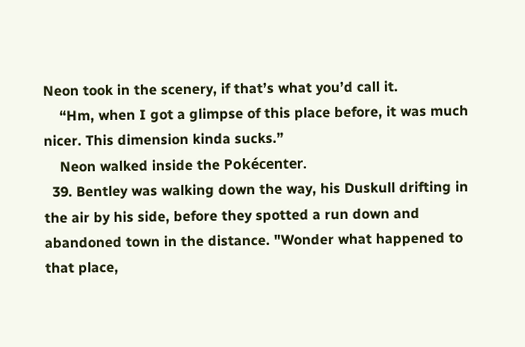Neon took in the scenery, if that’s what you’d call it.
    “Hm, when I got a glimpse of this place before, it was much nicer. This dimension kinda sucks.”
    Neon walked inside the Pokécenter.
  39. Bentley was walking down the way, his Duskull drifting in the air by his side, before they spotted a run down and abandoned town in the distance. "Wonder what happened to that place,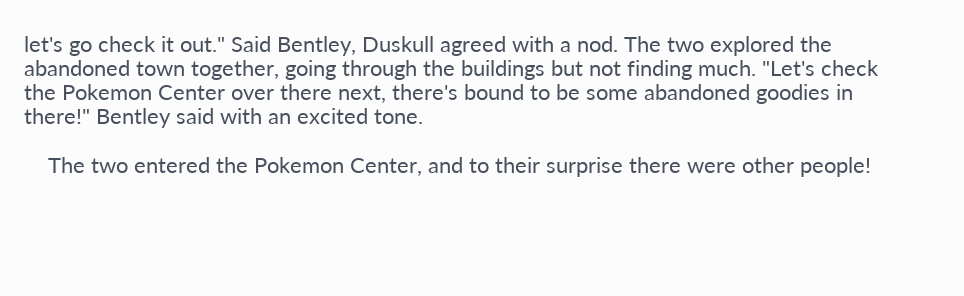let's go check it out." Said Bentley, Duskull agreed with a nod. The two explored the abandoned town together, going through the buildings but not finding much. "Let's check the Pokemon Center over there next, there's bound to be some abandoned goodies in there!" Bentley said with an excited tone.

    The two entered the Pokemon Center, and to their surprise there were other people!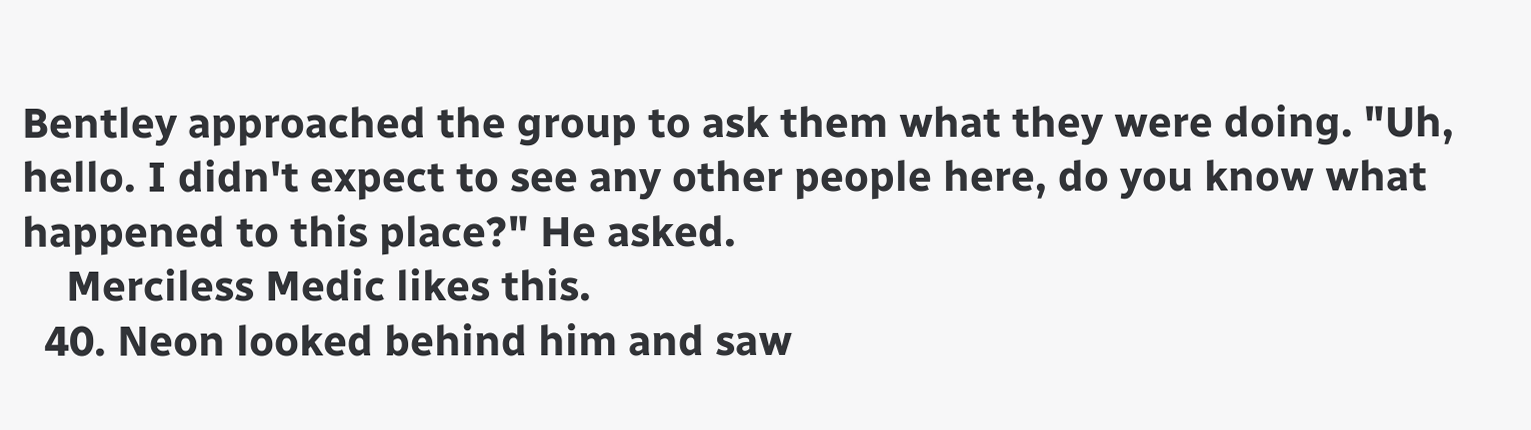Bentley approached the group to ask them what they were doing. "Uh, hello. I didn't expect to see any other people here, do you know what happened to this place?" He asked.
    Merciless Medic likes this.
  40. Neon looked behind him and saw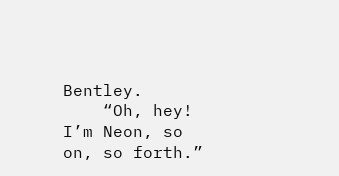Bentley.
    “Oh, hey! I’m Neon, so on, so forth.”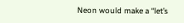Neon would make a “let’s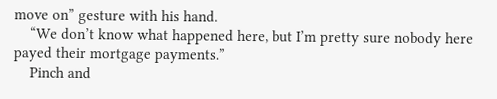move on” gesture with his hand.
    “We don’t know what happened here, but I’m pretty sure nobody here payed their mortgage payments.”
    Pinch and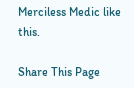Merciless Medic like this.

Share This Page